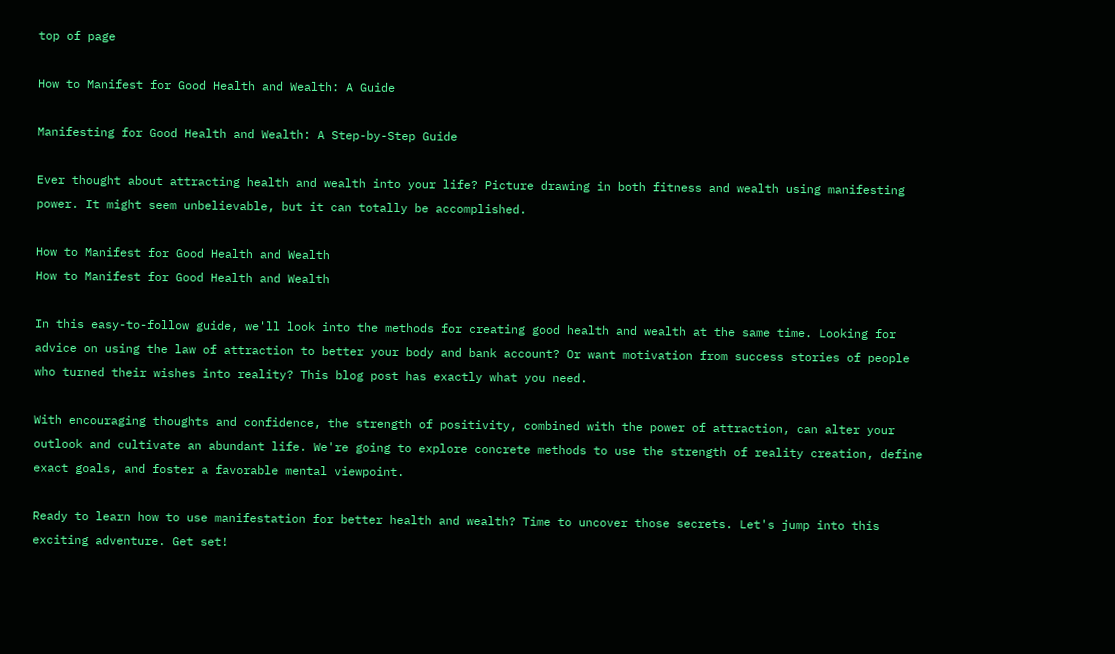top of page

How to Manifest for Good Health and Wealth: A Guide

Manifesting for Good Health and Wealth: A Step-by-Step Guide

Ever thought about attracting health and wealth into your life? Picture drawing in both fitness and wealth using manifesting power. It might seem unbelievable, but it can totally be accomplished.

How to Manifest for Good Health and Wealth
How to Manifest for Good Health and Wealth

In this easy-to-follow guide, we'll look into the methods for creating good health and wealth at the same time. Looking for advice on using the law of attraction to better your body and bank account? Or want motivation from success stories of people who turned their wishes into reality? This blog post has exactly what you need.

With encouraging thoughts and confidence, the strength of positivity, combined with the power of attraction, can alter your outlook and cultivate an abundant life. We're going to explore concrete methods to use the strength of reality creation, define exact goals, and foster a favorable mental viewpoint.

Ready to learn how to use manifestation for better health and wealth? Time to uncover those secrets. Let's jump into this exciting adventure. Get set!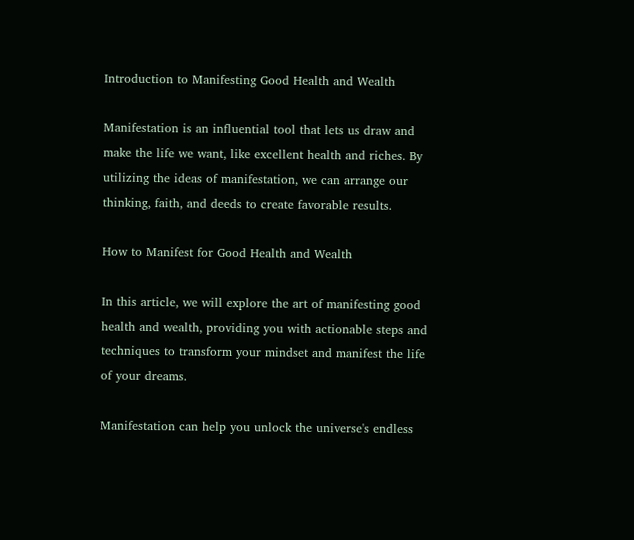Introduction to Manifesting Good Health and Wealth

Manifestation is an influential tool that lets us draw and make the life we want, like excellent health and riches. By utilizing the ideas of manifestation, we can arrange our thinking, faith, and deeds to create favorable results.

How to Manifest for Good Health and Wealth

In this article, we will explore the art of manifesting good health and wealth, providing you with actionable steps and techniques to transform your mindset and manifest the life of your dreams.

Manifestation can help you unlock the universe's endless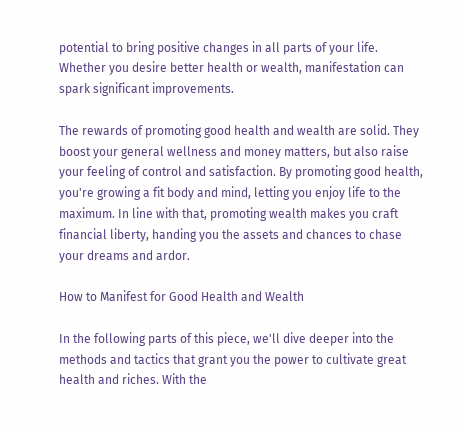potential to bring positive changes in all parts of your life. Whether you desire better health or wealth, manifestation can spark significant improvements.

The rewards of promoting good health and wealth are solid. They boost your general wellness and money matters, but also raise your feeling of control and satisfaction. By promoting good health, you're growing a fit body and mind, letting you enjoy life to the maximum. In line with that, promoting wealth makes you craft financial liberty, handing you the assets and chances to chase your dreams and ardor.

How to Manifest for Good Health and Wealth

In the following parts of this piece, we'll dive deeper into the methods and tactics that grant you the power to cultivate great health and riches. With the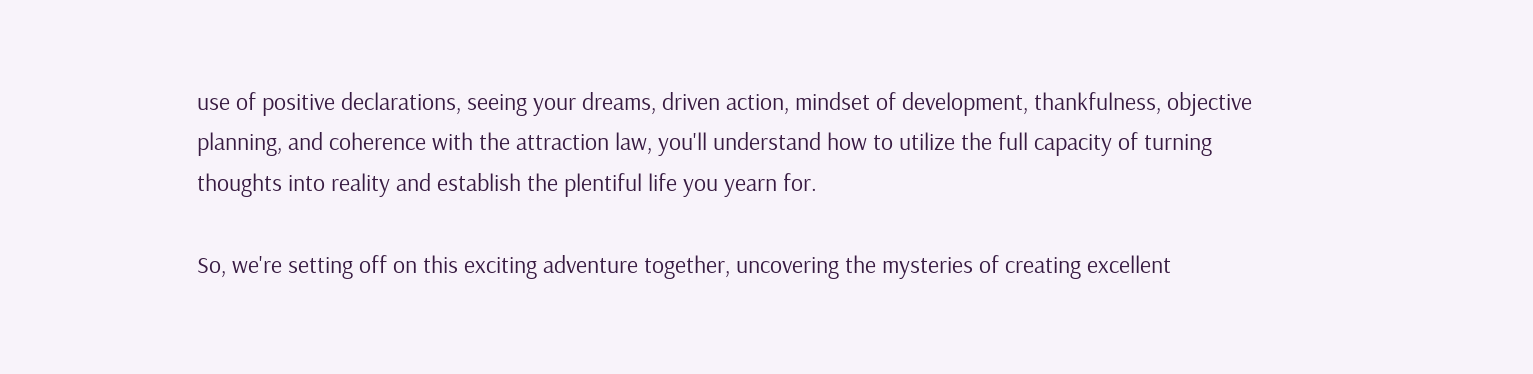use of positive declarations, seeing your dreams, driven action, mindset of development, thankfulness, objective planning, and coherence with the attraction law, you'll understand how to utilize the full capacity of turning thoughts into reality and establish the plentiful life you yearn for.

So, we're setting off on this exciting adventure together, uncovering the mysteries of creating excellent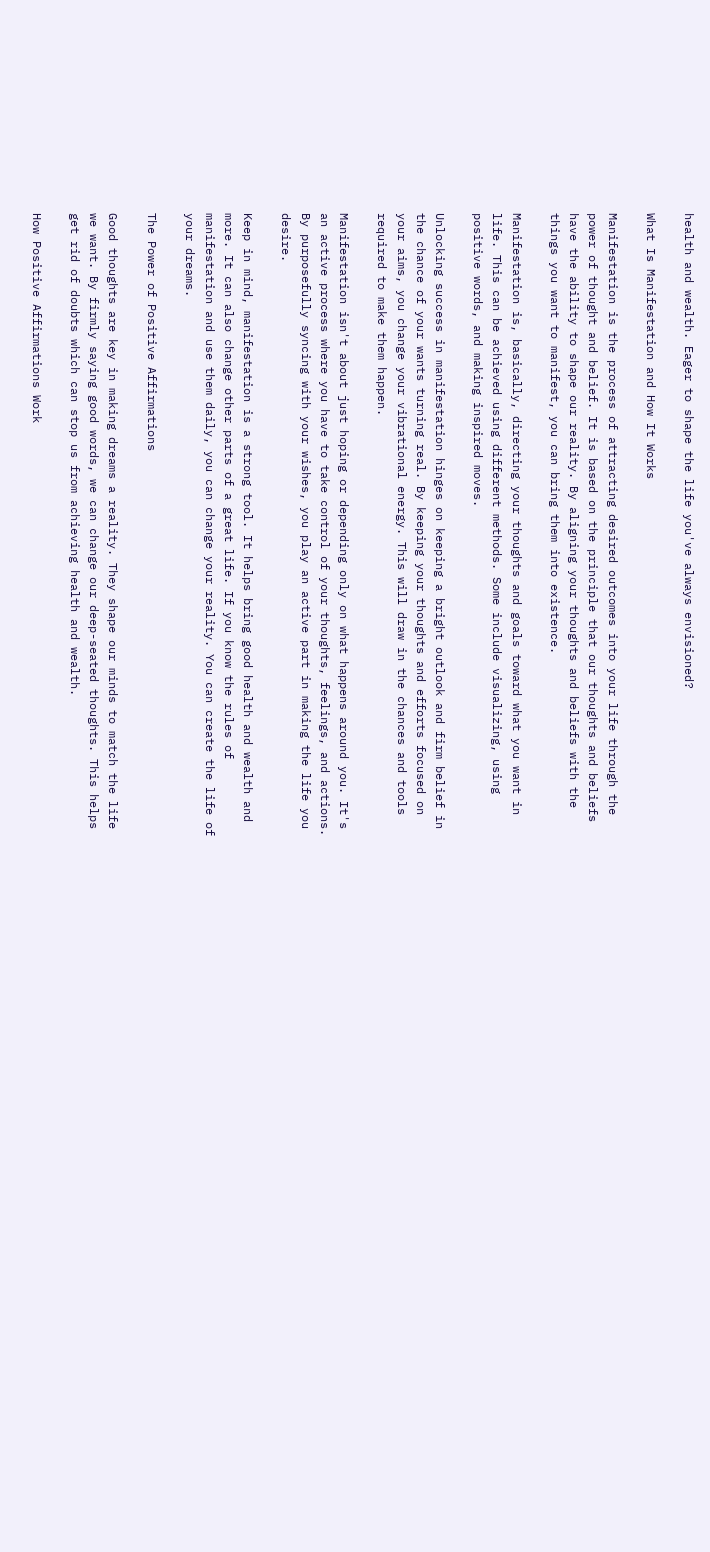health and wealth. Eager to shape the life you've always envisioned?

What Is Manifestation and How It Works

Manifestation is the process of attracting desired outcomes into your life through the power of thought and belief. It is based on the principle that our thoughts and beliefs have the ability to shape our reality. By aligning your thoughts and beliefs with the things you want to manifest, you can bring them into existence.

Manifestation is, basically, directing your thoughts and goals toward what you want in life. This can be achieved using different methods. Some include visualizing, using positive words, and making inspired moves.

Unlocking success in manifestation hinges on keeping a bright outlook and firm belief in the chance of your wants turning real. By keeping your thoughts and efforts focused on your aims, you change your vibrational energy. This will draw in the chances and tools required to make them happen.

Manifestation isn't about just hoping or depending only on what happens around you. It's an active process where you have to take control of your thoughts, feelings, and actions. By purposefully syncing with your wishes, you play an active part in making the life you desire.

Keep in mind, manifestation is a strong tool. It helps bring good health and wealth and more. It can also change other parts of a great life. If you know the rules of manifestation and use them daily, you can change your reality. You can create the life of your dreams.

The Power of Positive Affirmations

Good thoughts are key in making dreams a reality. They shape our minds to match the life we want. By firmly saying good words, we can change our deep-seated thoughts. This helps get rid of doubts which can stop us from achieving health and wealth.

How Positive Affirmations Work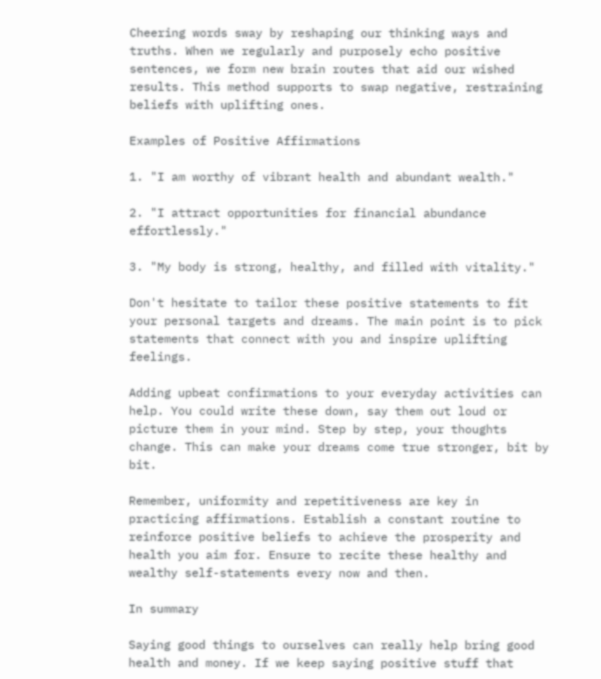Cheering words sway by reshaping our thinking ways and truths. When we regularly and purposely echo positive sentences, we form new brain routes that aid our wished results. This method supports to swap negative, restraining beliefs with uplifting ones.

Examples of Positive Affirmations

1. "I am worthy of vibrant health and abundant wealth."

2. "I attract opportunities for financial abundance effortlessly."

3. "My body is strong, healthy, and filled with vitality."

Don't hesitate to tailor these positive statements to fit your personal targets and dreams. The main point is to pick statements that connect with you and inspire uplifting feelings.

Adding upbeat confirmations to your everyday activities can help. You could write these down, say them out loud or picture them in your mind. Step by step, your thoughts change. This can make your dreams come true stronger, bit by bit.

Remember, uniformity and repetitiveness are key in practicing affirmations. Establish a constant routine to reinforce positive beliefs to achieve the prosperity and health you aim for. Ensure to recite these healthy and wealthy self-statements every now and then.

In summary

Saying good things to ourselves can really help bring good health and money. If we keep saying positive stuff that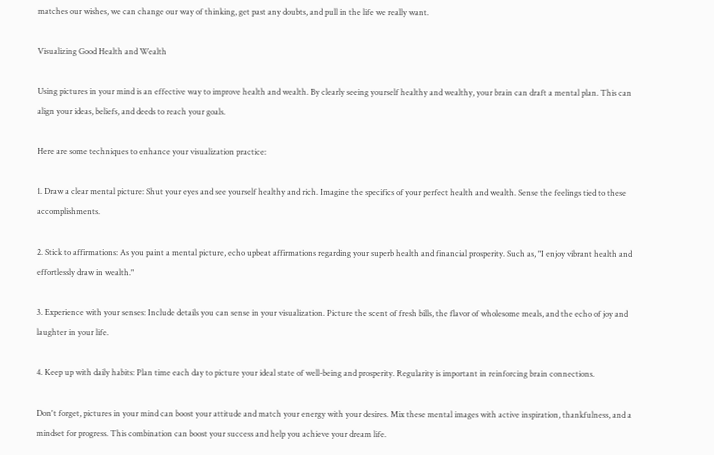matches our wishes, we can change our way of thinking, get past any doubts, and pull in the life we really want.

Visualizing Good Health and Wealth

Using pictures in your mind is an effective way to improve health and wealth. By clearly seeing yourself healthy and wealthy, your brain can draft a mental plan. This can align your ideas, beliefs, and deeds to reach your goals.

Here are some techniques to enhance your visualization practice:

1. Draw a clear mental picture: Shut your eyes and see yourself healthy and rich. Imagine the specifics of your perfect health and wealth. Sense the feelings tied to these accomplishments.

2. Stick to affirmations: As you paint a mental picture, echo upbeat affirmations regarding your superb health and financial prosperity. Such as, "I enjoy vibrant health and effortlessly draw in wealth."

3. Experience with your senses: Include details you can sense in your visualization. Picture the scent of fresh bills, the flavor of wholesome meals, and the echo of joy and laughter in your life.

4. Keep up with daily habits: Plan time each day to picture your ideal state of well-being and prosperity. Regularity is important in reinforcing brain connections.

Don't forget, pictures in your mind can boost your attitude and match your energy with your desires. Mix these mental images with active inspiration, thankfulness, and a mindset for progress. This combination can boost your success and help you achieve your dream life.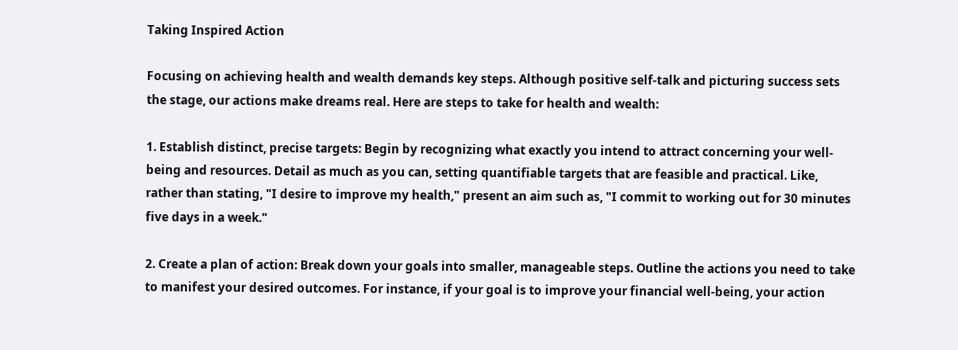Taking Inspired Action

Focusing on achieving health and wealth demands key steps. Although positive self-talk and picturing success sets the stage, our actions make dreams real. Here are steps to take for health and wealth:

1. Establish distinct, precise targets: Begin by recognizing what exactly you intend to attract concerning your well-being and resources. Detail as much as you can, setting quantifiable targets that are feasible and practical. Like, rather than stating, "I desire to improve my health," present an aim such as, "I commit to working out for 30 minutes five days in a week."

2. Create a plan of action: Break down your goals into smaller, manageable steps. Outline the actions you need to take to manifest your desired outcomes. For instance, if your goal is to improve your financial well-being, your action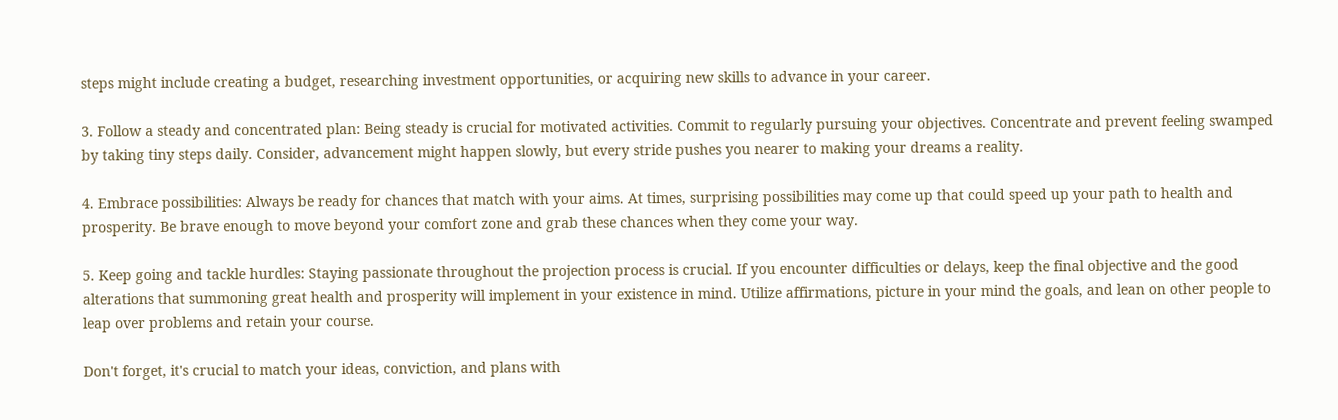steps might include creating a budget, researching investment opportunities, or acquiring new skills to advance in your career.

3. Follow a steady and concentrated plan: Being steady is crucial for motivated activities. Commit to regularly pursuing your objectives. Concentrate and prevent feeling swamped by taking tiny steps daily. Consider, advancement might happen slowly, but every stride pushes you nearer to making your dreams a reality.

4. Embrace possibilities: Always be ready for chances that match with your aims. At times, surprising possibilities may come up that could speed up your path to health and prosperity. Be brave enough to move beyond your comfort zone and grab these chances when they come your way.

5. Keep going and tackle hurdles: Staying passionate throughout the projection process is crucial. If you encounter difficulties or delays, keep the final objective and the good alterations that summoning great health and prosperity will implement in your existence in mind. Utilize affirmations, picture in your mind the goals, and lean on other people to leap over problems and retain your course.

Don't forget, it's crucial to match your ideas, conviction, and plans with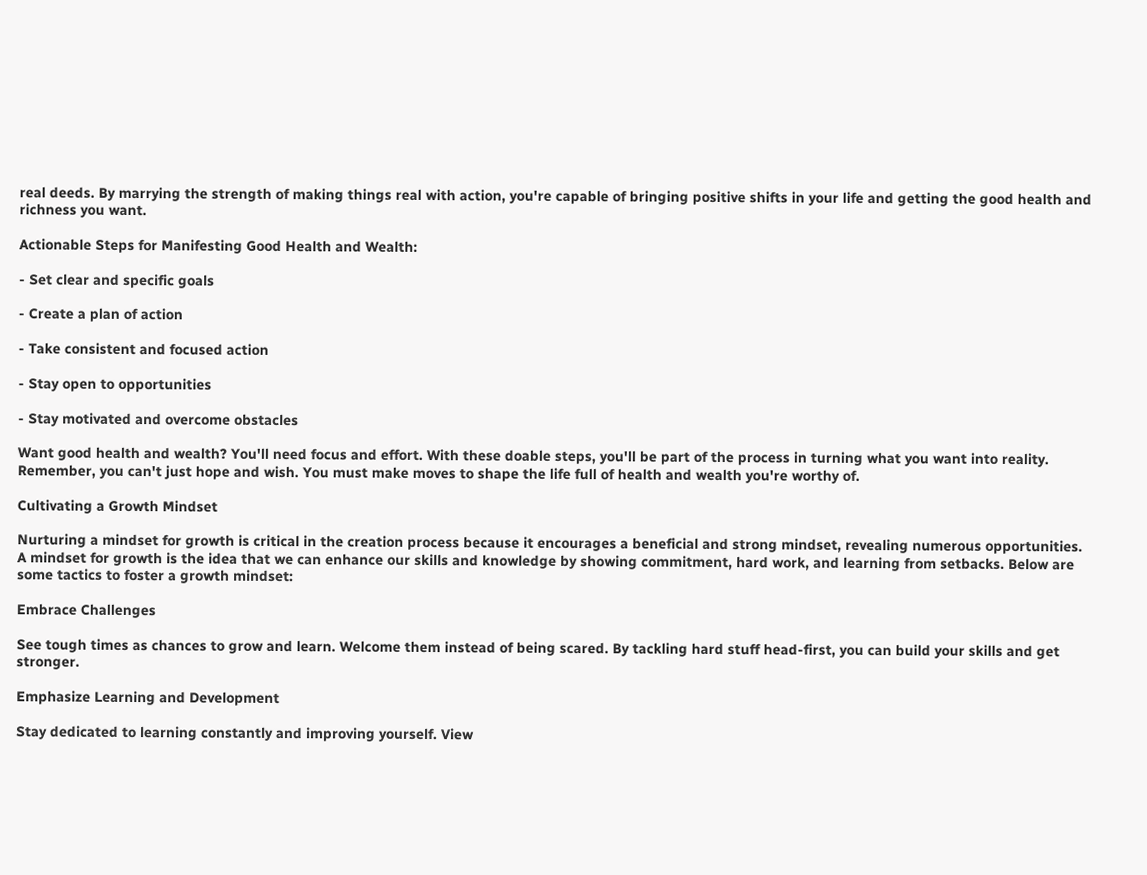real deeds. By marrying the strength of making things real with action, you're capable of bringing positive shifts in your life and getting the good health and richness you want.

Actionable Steps for Manifesting Good Health and Wealth:

- Set clear and specific goals

- Create a plan of action

- Take consistent and focused action

- Stay open to opportunities

- Stay motivated and overcome obstacles

Want good health and wealth? You'll need focus and effort. With these doable steps, you'll be part of the process in turning what you want into reality. Remember, you can't just hope and wish. You must make moves to shape the life full of health and wealth you're worthy of.

Cultivating a Growth Mindset

Nurturing a mindset for growth is critical in the creation process because it encourages a beneficial and strong mindset, revealing numerous opportunities. A mindset for growth is the idea that we can enhance our skills and knowledge by showing commitment, hard work, and learning from setbacks. Below are some tactics to foster a growth mindset:

Embrace Challenges

See tough times as chances to grow and learn. Welcome them instead of being scared. By tackling hard stuff head-first, you can build your skills and get stronger.

Emphasize Learning and Development

Stay dedicated to learning constantly and improving yourself. View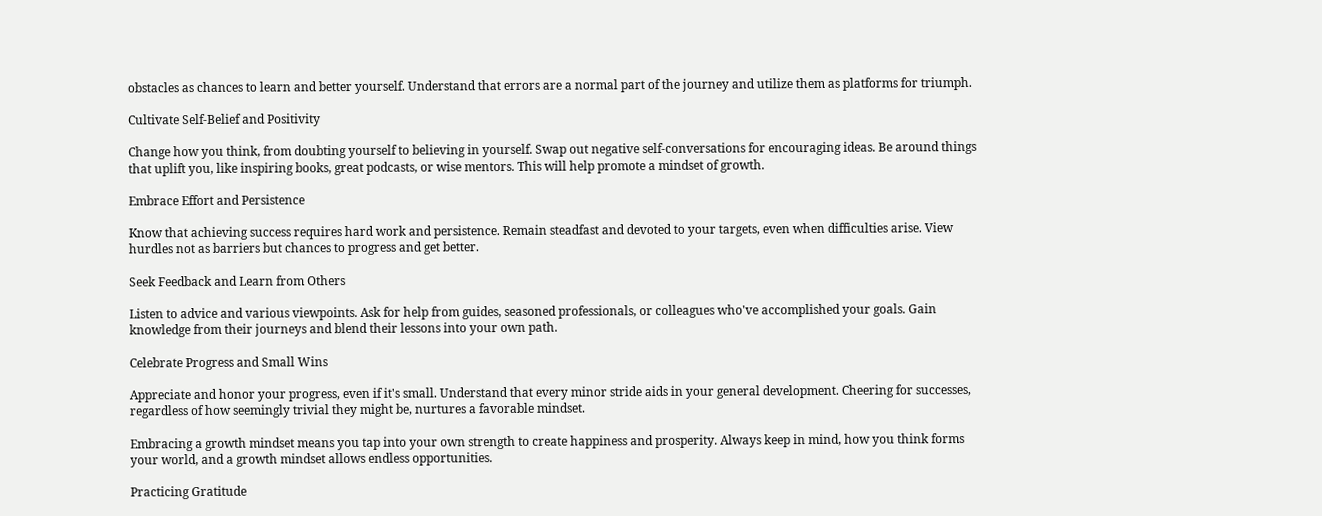obstacles as chances to learn and better yourself. Understand that errors are a normal part of the journey and utilize them as platforms for triumph.

Cultivate Self-Belief and Positivity

Change how you think, from doubting yourself to believing in yourself. Swap out negative self-conversations for encouraging ideas. Be around things that uplift you, like inspiring books, great podcasts, or wise mentors. This will help promote a mindset of growth.

Embrace Effort and Persistence

Know that achieving success requires hard work and persistence. Remain steadfast and devoted to your targets, even when difficulties arise. View hurdles not as barriers but chances to progress and get better.

Seek Feedback and Learn from Others

Listen to advice and various viewpoints. Ask for help from guides, seasoned professionals, or colleagues who've accomplished your goals. Gain knowledge from their journeys and blend their lessons into your own path.

Celebrate Progress and Small Wins

Appreciate and honor your progress, even if it's small. Understand that every minor stride aids in your general development. Cheering for successes, regardless of how seemingly trivial they might be, nurtures a favorable mindset.

Embracing a growth mindset means you tap into your own strength to create happiness and prosperity. Always keep in mind, how you think forms your world, and a growth mindset allows endless opportunities.

Practicing Gratitude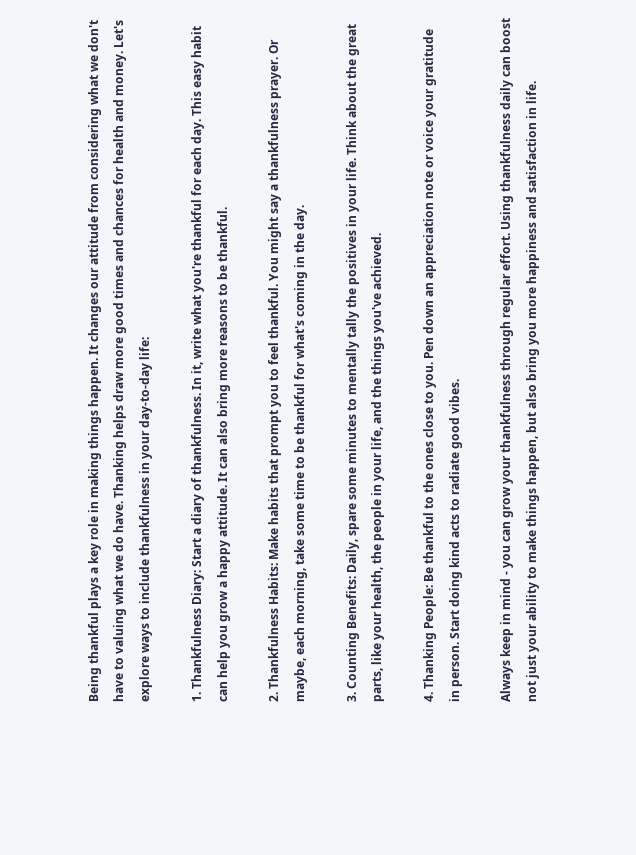Being thankful plays a key role in making things happen. It changes our attitude from considering what we don't have to valuing what we do have. Thanking helps draw more good times and chances for health and money. Let's explore ways to include thankfulness in your day-to-day life:

1. Thankfulness Diary: Start a diary of thankfulness. In it, write what you're thankful for each day. This easy habit can help you grow a happy attitude. It can also bring more reasons to be thankful.

2. Thankfulness Habits: Make habits that prompt you to feel thankful. You might say a thankfulness prayer. Or maybe, each morning, take some time to be thankful for what's coming in the day.

3. Counting Benefits: Daily, spare some minutes to mentally tally the positives in your life. Think about the great parts, like your health, the people in your life, and the things you've achieved.

4. Thanking People: Be thankful to the ones close to you. Pen down an appreciation note or voice your gratitude in person. Start doing kind acts to radiate good vibes.

Always keep in mind - you can grow your thankfulness through regular effort. Using thankfulness daily can boost not just your ability to make things happen, but also bring you more happiness and satisfaction in life.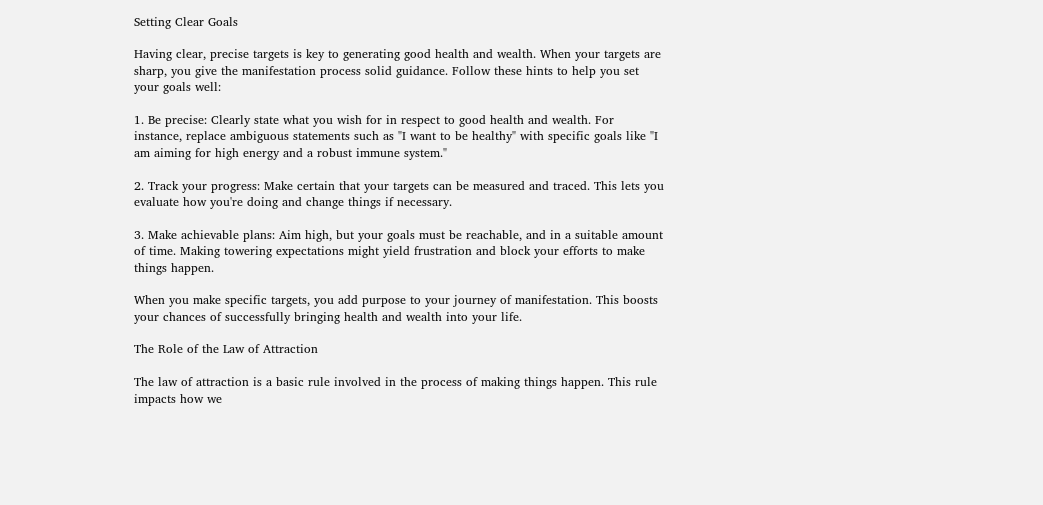Setting Clear Goals

Having clear, precise targets is key to generating good health and wealth. When your targets are sharp, you give the manifestation process solid guidance. Follow these hints to help you set your goals well:

1. Be precise: Clearly state what you wish for in respect to good health and wealth. For instance, replace ambiguous statements such as "I want to be healthy" with specific goals like "I am aiming for high energy and a robust immune system."

2. Track your progress: Make certain that your targets can be measured and traced. This lets you evaluate how you're doing and change things if necessary.

3. Make achievable plans: Aim high, but your goals must be reachable, and in a suitable amount of time. Making towering expectations might yield frustration and block your efforts to make things happen.

When you make specific targets, you add purpose to your journey of manifestation. This boosts your chances of successfully bringing health and wealth into your life.

The Role of the Law of Attraction

The law of attraction is a basic rule involved in the process of making things happen. This rule impacts how we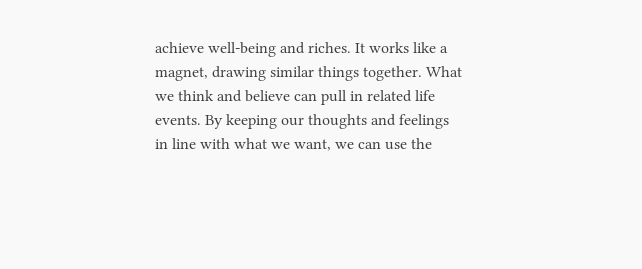achieve well-being and riches. It works like a magnet, drawing similar things together. What we think and believe can pull in related life events. By keeping our thoughts and feelings in line with what we want, we can use the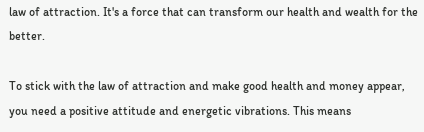law of attraction. It's a force that can transform our health and wealth for the better.

To stick with the law of attraction and make good health and money appear, you need a positive attitude and energetic vibrations. This means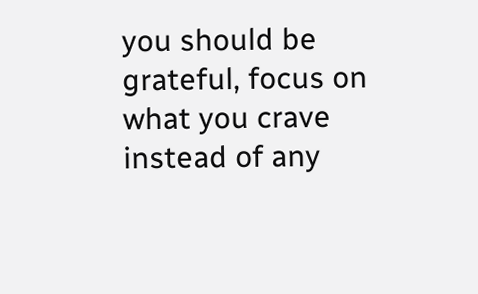you should be grateful, focus on what you crave instead of any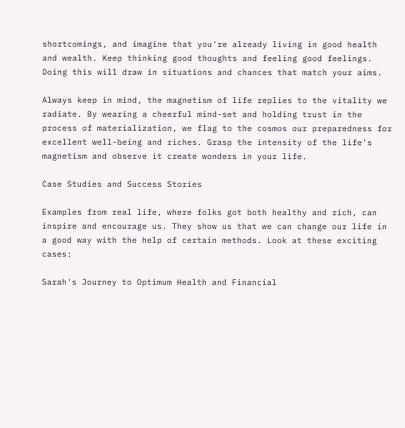shortcomings, and imagine that you're already living in good health and wealth. Keep thinking good thoughts and feeling good feelings. Doing this will draw in situations and chances that match your aims.

Always keep in mind, the magnetism of life replies to the vitality we radiate. By wearing a cheerful mind-set and holding trust in the process of materialization, we flag to the cosmos our preparedness for excellent well-being and riches. Grasp the intensity of the life's magnetism and observe it create wonders in your life.

Case Studies and Success Stories

Examples from real life, where folks got both healthy and rich, can inspire and encourage us. They show us that we can change our life in a good way with the help of certain methods. Look at these exciting cases:

Sarah's Journey to Optimum Health and Financial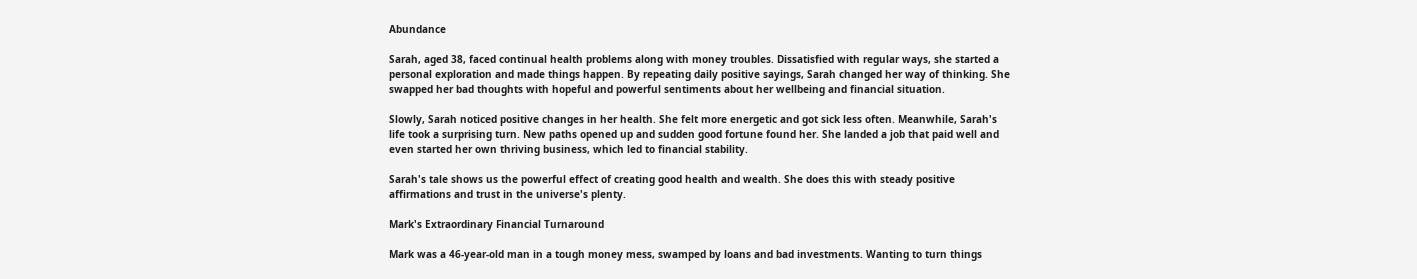Abundance

Sarah, aged 38, faced continual health problems along with money troubles. Dissatisfied with regular ways, she started a personal exploration and made things happen. By repeating daily positive sayings, Sarah changed her way of thinking. She swapped her bad thoughts with hopeful and powerful sentiments about her wellbeing and financial situation.

Slowly, Sarah noticed positive changes in her health. She felt more energetic and got sick less often. Meanwhile, Sarah's life took a surprising turn. New paths opened up and sudden good fortune found her. She landed a job that paid well and even started her own thriving business, which led to financial stability.

Sarah's tale shows us the powerful effect of creating good health and wealth. She does this with steady positive affirmations and trust in the universe's plenty.

Mark's Extraordinary Financial Turnaround

Mark was a 46-year-old man in a tough money mess, swamped by loans and bad investments. Wanting to turn things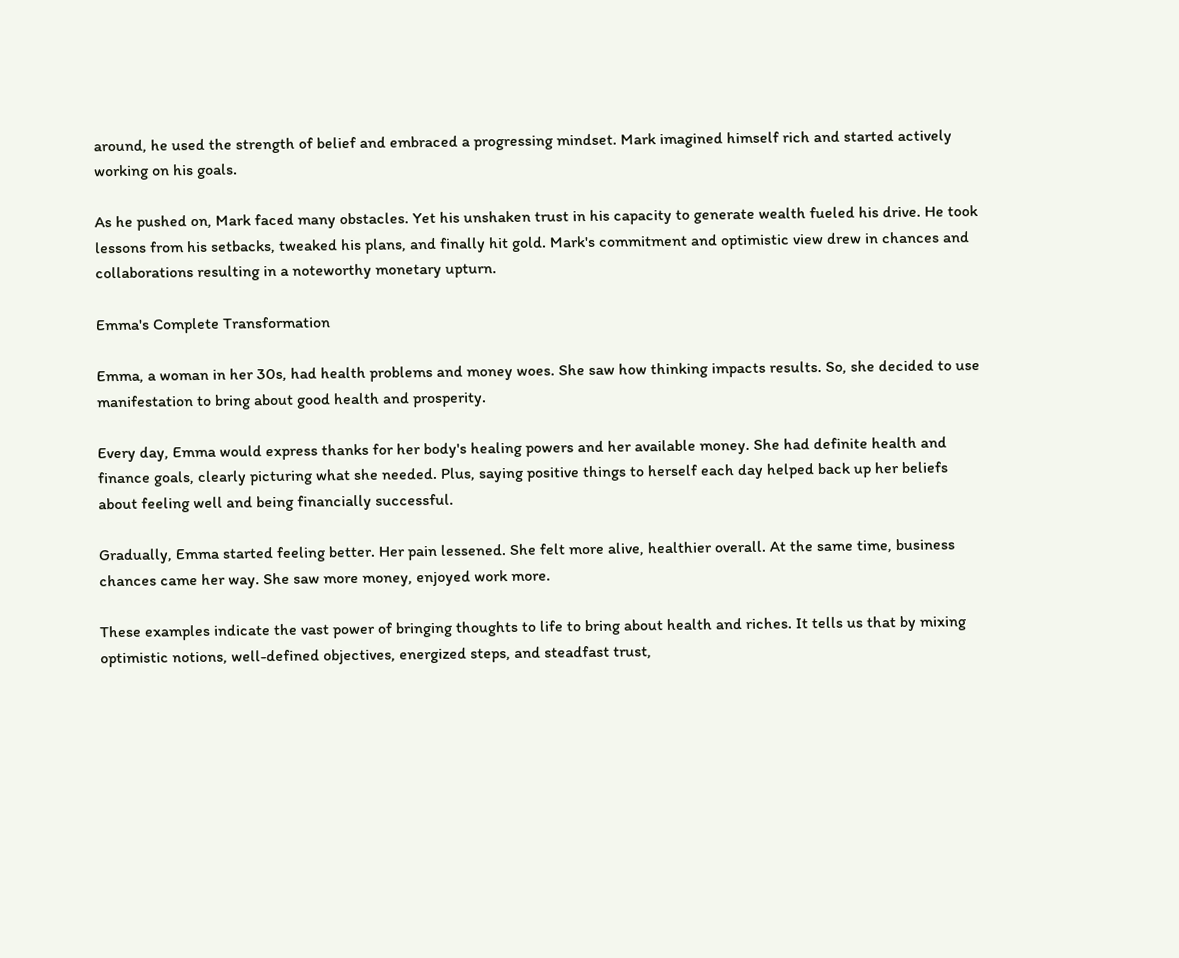around, he used the strength of belief and embraced a progressing mindset. Mark imagined himself rich and started actively working on his goals.

As he pushed on, Mark faced many obstacles. Yet his unshaken trust in his capacity to generate wealth fueled his drive. He took lessons from his setbacks, tweaked his plans, and finally hit gold. Mark's commitment and optimistic view drew in chances and collaborations resulting in a noteworthy monetary upturn.

Emma's Complete Transformation

Emma, a woman in her 30s, had health problems and money woes. She saw how thinking impacts results. So, she decided to use manifestation to bring about good health and prosperity.

Every day, Emma would express thanks for her body's healing powers and her available money. She had definite health and finance goals, clearly picturing what she needed. Plus, saying positive things to herself each day helped back up her beliefs about feeling well and being financially successful.

Gradually, Emma started feeling better. Her pain lessened. She felt more alive, healthier overall. At the same time, business chances came her way. She saw more money, enjoyed work more.

These examples indicate the vast power of bringing thoughts to life to bring about health and riches. It tells us that by mixing optimistic notions, well-defined objectives, energized steps, and steadfast trust,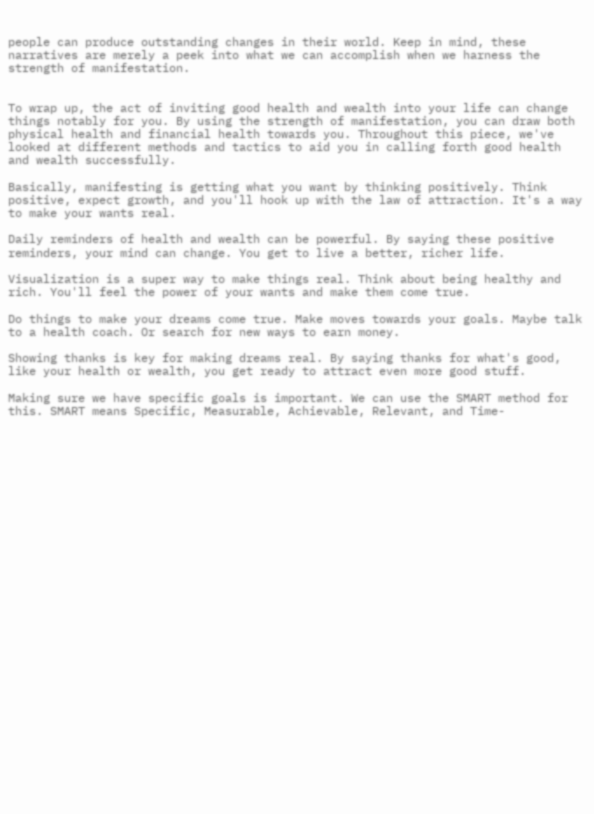people can produce outstanding changes in their world. Keep in mind, these narratives are merely a peek into what we can accomplish when we harness the strength of manifestation.


To wrap up, the act of inviting good health and wealth into your life can change things notably for you. By using the strength of manifestation, you can draw both physical health and financial health towards you. Throughout this piece, we've looked at different methods and tactics to aid you in calling forth good health and wealth successfully.

Basically, manifesting is getting what you want by thinking positively. Think positive, expect growth, and you'll hook up with the law of attraction. It's a way to make your wants real.

Daily reminders of health and wealth can be powerful. By saying these positive reminders, your mind can change. You get to live a better, richer life.

Visualization is a super way to make things real. Think about being healthy and rich. You'll feel the power of your wants and make them come true.

Do things to make your dreams come true. Make moves towards your goals. Maybe talk to a health coach. Or search for new ways to earn money.

Showing thanks is key for making dreams real. By saying thanks for what's good, like your health or wealth, you get ready to attract even more good stuff.

Making sure we have specific goals is important. We can use the SMART method for this. SMART means Specific, Measurable, Achievable, Relevant, and Time-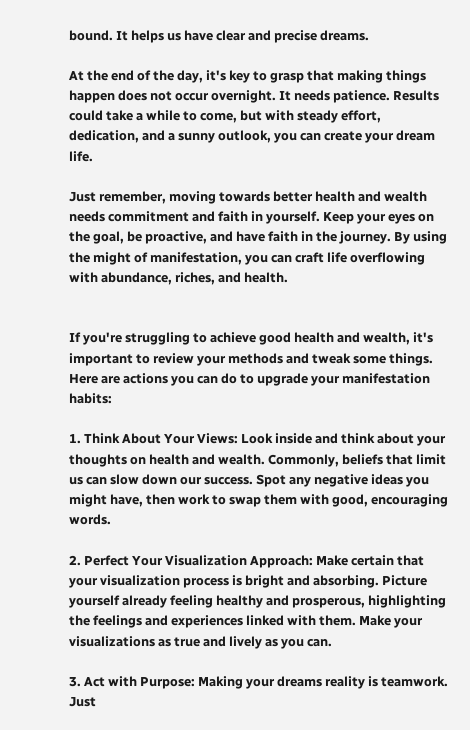bound. It helps us have clear and precise dreams.

At the end of the day, it's key to grasp that making things happen does not occur overnight. It needs patience. Results could take a while to come, but with steady effort, dedication, and a sunny outlook, you can create your dream life.

Just remember, moving towards better health and wealth needs commitment and faith in yourself. Keep your eyes on the goal, be proactive, and have faith in the journey. By using the might of manifestation, you can craft life overflowing with abundance, riches, and health.


If you're struggling to achieve good health and wealth, it's important to review your methods and tweak some things. Here are actions you can do to upgrade your manifestation habits:

1. Think About Your Views: Look inside and think about your thoughts on health and wealth. Commonly, beliefs that limit us can slow down our success. Spot any negative ideas you might have, then work to swap them with good, encouraging words.

2. Perfect Your Visualization Approach: Make certain that your visualization process is bright and absorbing. Picture yourself already feeling healthy and prosperous, highlighting the feelings and experiences linked with them. Make your visualizations as true and lively as you can.

3. Act with Purpose: Making your dreams reality is teamwork. Just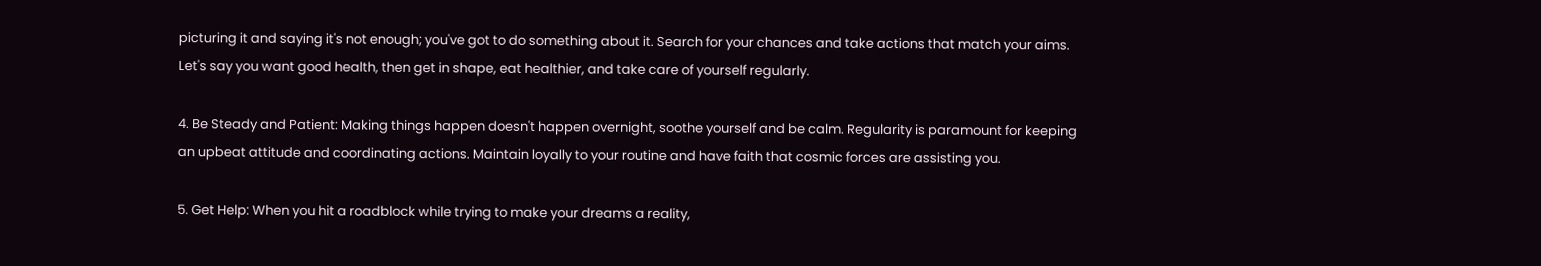picturing it and saying it's not enough; you've got to do something about it. Search for your chances and take actions that match your aims. Let's say you want good health, then get in shape, eat healthier, and take care of yourself regularly.

4. Be Steady and Patient: Making things happen doesn't happen overnight, soothe yourself and be calm. Regularity is paramount for keeping an upbeat attitude and coordinating actions. Maintain loyally to your routine and have faith that cosmic forces are assisting you.

5. Get Help: When you hit a roadblock while trying to make your dreams a reality,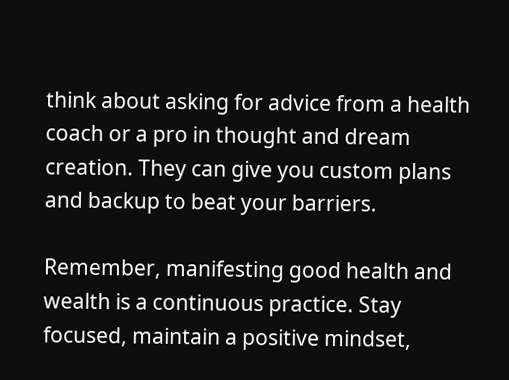think about asking for advice from a health coach or a pro in thought and dream creation. They can give you custom plans and backup to beat your barriers.

Remember, manifesting good health and wealth is a continuous practice. Stay focused, maintain a positive mindset,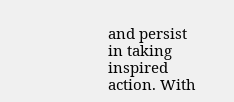and persist in taking inspired action. With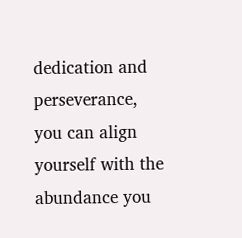dedication and perseverance, you can align yourself with the abundance you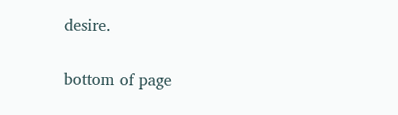desire.


bottom of page